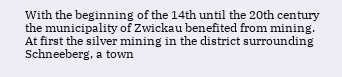With the beginning of the 14th until the 20th century the municipality of Zwickau benefited from mining. At first the silver mining in the district surrounding Schneeberg, a town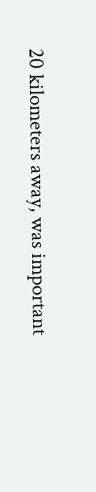20 kilometers away, was important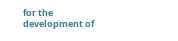for the development of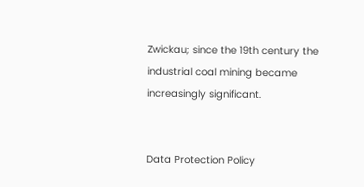Zwickau; since the 19th century the industrial coal mining became increasingly significant.


Data Protection Policy